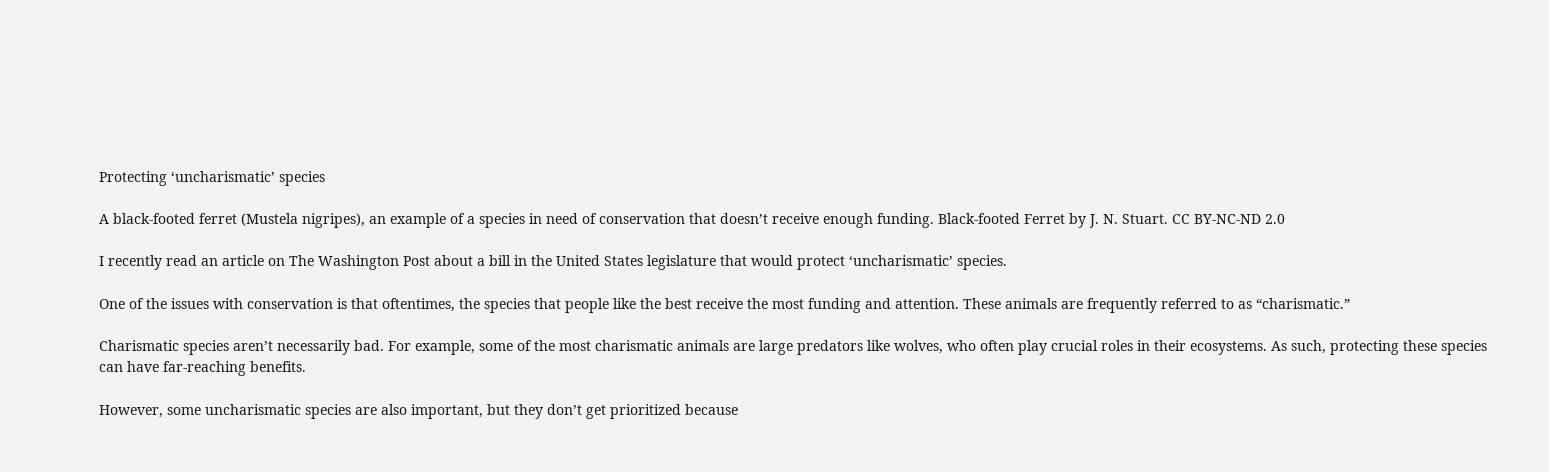Protecting ‘uncharismatic’ species

A black-footed ferret (Mustela nigripes), an example of a species in need of conservation that doesn’t receive enough funding. Black-footed Ferret by J. N. Stuart. CC BY-NC-ND 2.0

I recently read an article on The Washington Post about a bill in the United States legislature that would protect ‘uncharismatic’ species.

One of the issues with conservation is that oftentimes, the species that people like the best receive the most funding and attention. These animals are frequently referred to as “charismatic.”

Charismatic species aren’t necessarily bad. For example, some of the most charismatic animals are large predators like wolves, who often play crucial roles in their ecosystems. As such, protecting these species can have far-reaching benefits.

However, some uncharismatic species are also important, but they don’t get prioritized because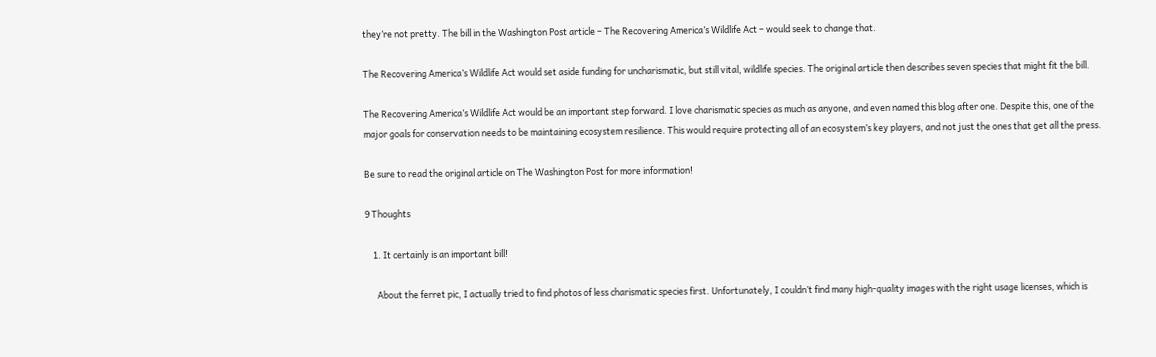they’re not pretty. The bill in the Washington Post article – The Recovering America’s Wildlife Act – would seek to change that.

The Recovering America’s Wildlife Act would set aside funding for uncharismatic, but still vital, wildlife species. The original article then describes seven species that might fit the bill.

The Recovering America’s Wildlife Act would be an important step forward. I love charismatic species as much as anyone, and even named this blog after one. Despite this, one of the major goals for conservation needs to be maintaining ecosystem resilience. This would require protecting all of an ecosystem’s key players, and not just the ones that get all the press.

Be sure to read the original article on The Washington Post for more information!

9 Thoughts

    1. It certainly is an important bill!

      About the ferret pic, I actually tried to find photos of less charismatic species first. Unfortunately, I couldn’t find many high-quality images with the right usage licenses, which is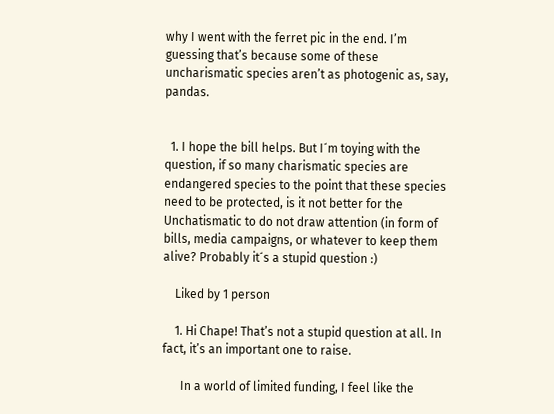why I went with the ferret pic in the end. I’m guessing that’s because some of these uncharismatic species aren’t as photogenic as, say, pandas.


  1. I hope the bill helps. But I´m toying with the question, if so many charismatic species are endangered species to the point that these species need to be protected, is it not better for the Unchatismatic to do not draw attention (in form of bills, media campaigns, or whatever to keep them alive? Probably it´s a stupid question :)

    Liked by 1 person

    1. Hi Chape! That’s not a stupid question at all. In fact, it’s an important one to raise.

      In a world of limited funding, I feel like the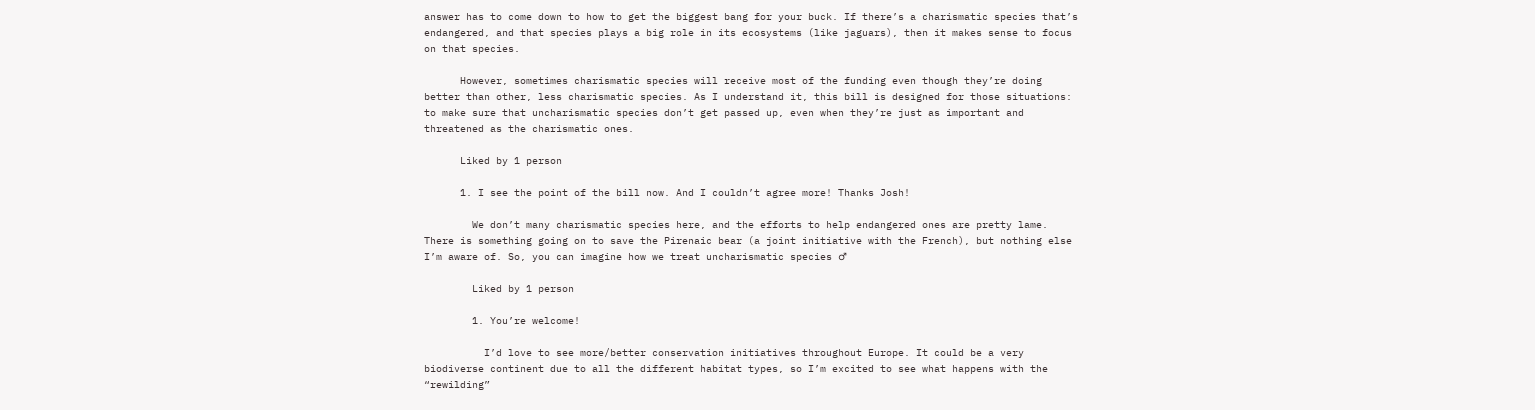answer has to come down to how to get the biggest bang for your buck. If there’s a charismatic species that’s endangered, and that species plays a big role in its ecosystems (like jaguars), then it makes sense to focus on that species.

      However, sometimes charismatic species will receive most of the funding even though they’re doing better than other, less charismatic species. As I understand it, this bill is designed for those situations: to make sure that uncharismatic species don’t get passed up, even when they’re just as important and threatened as the charismatic ones.

      Liked by 1 person

      1. I see the point of the bill now. And I couldn’t agree more! Thanks Josh!

        We don’t many charismatic species here, and the efforts to help endangered ones are pretty lame. There is something going on to save the Pirenaic bear (a joint initiative with the French), but nothing else I’m aware of. So, you can imagine how we treat uncharismatic species ♂

        Liked by 1 person

        1. You’re welcome!

          I’d love to see more/better conservation initiatives throughout Europe. It could be a very biodiverse continent due to all the different habitat types, so I’m excited to see what happens with the “rewilding”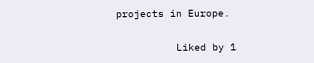projects in Europe.

          Liked by 1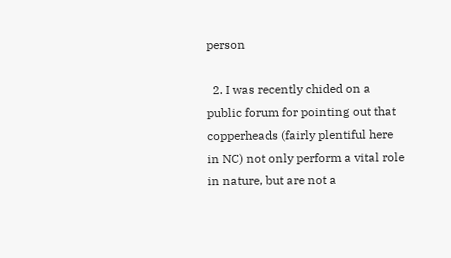person

  2. I was recently chided on a public forum for pointing out that copperheads (fairly plentiful here in NC) not only perform a vital role in nature, but are not a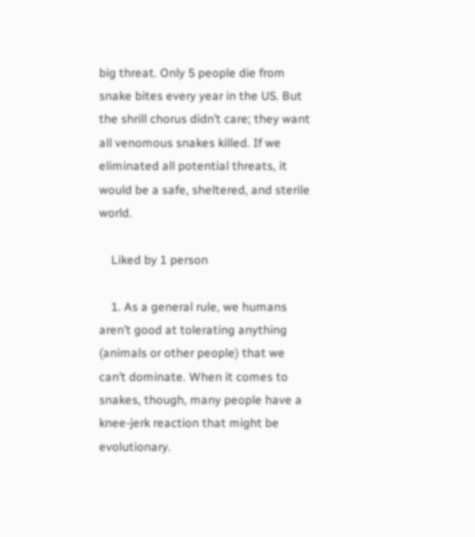big threat. Only 5 people die from snake bites every year in the US. But the shrill chorus didn’t care; they want all venomous snakes killed. If we eliminated all potential threats, it would be a safe, sheltered, and sterile world.

    Liked by 1 person

    1. As a general rule, we humans aren’t good at tolerating anything (animals or other people) that we can’t dominate. When it comes to snakes, though, many people have a knee-jerk reaction that might be evolutionary.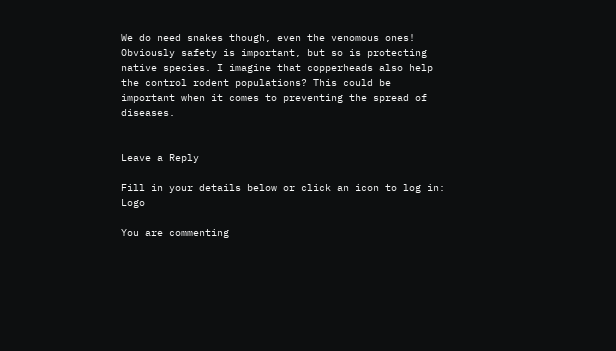We do need snakes though, even the venomous ones! Obviously safety is important, but so is protecting native species. I imagine that copperheads also help the control rodent populations? This could be important when it comes to preventing the spread of diseases.


Leave a Reply

Fill in your details below or click an icon to log in: Logo

You are commenting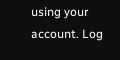using your account. Log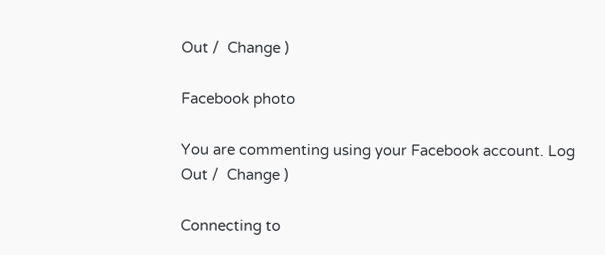Out /  Change )

Facebook photo

You are commenting using your Facebook account. Log Out /  Change )

Connecting to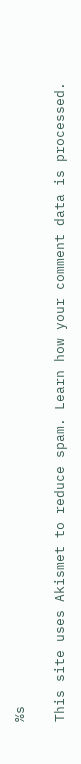%s

This site uses Akismet to reduce spam. Learn how your comment data is processed.